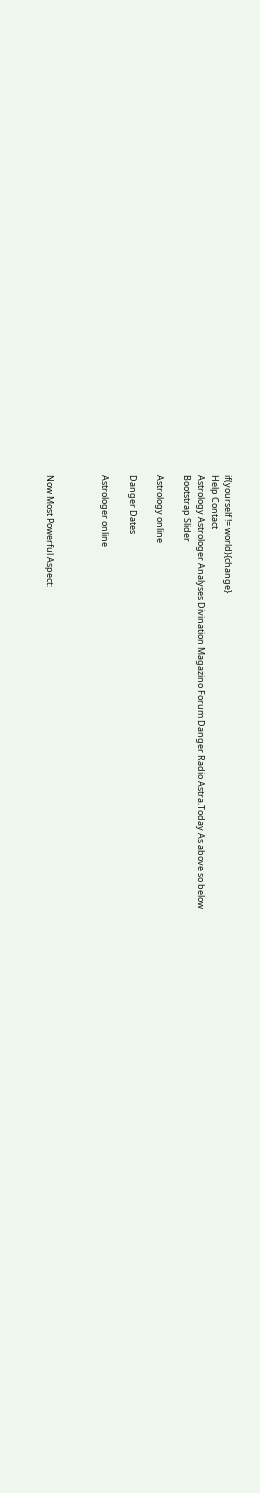if(yourself != world){change}
Help Contact
Astrology Astrologer Analyses Divination Magazino Forum Danger Radio Astra.Today As above so below
Bootstrap Slider

Astrology online

Danger Dates

Astrologer online



Now Most Powerful Aspect: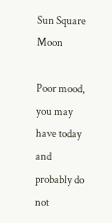Sun Square Moon

Poor mood, you may have today and probably do not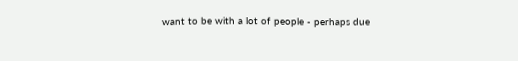want to be with a lot of people - perhaps due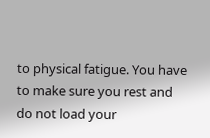to physical fatigue. You have to make sure you rest and do not load your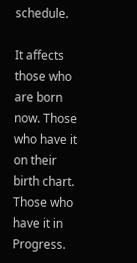schedule.

It affects those who are born now. Those who have it on their birth chart. Those who have it in Progress.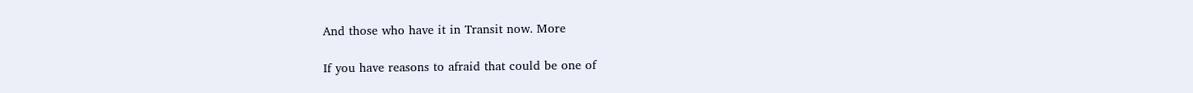And those who have it in Transit now. More

If you have reasons to afraid that could be one of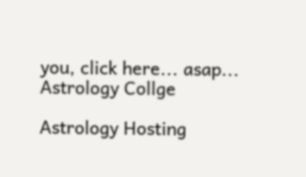you, click here... asap...
Astrology Collge

Astrology Hosting